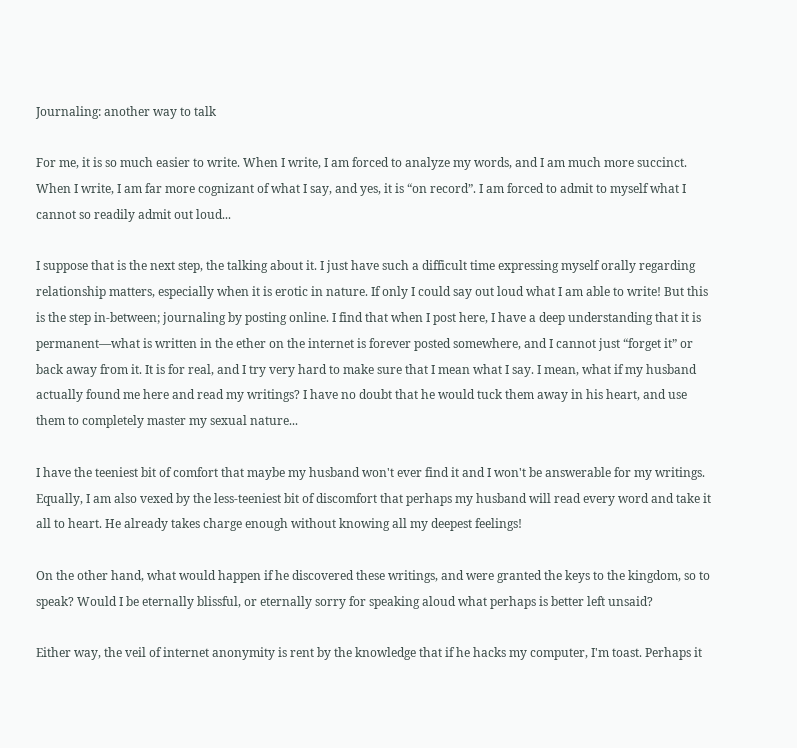Journaling: another way to talk

For me, it is so much easier to write. When I write, I am forced to analyze my words, and I am much more succinct. When I write, I am far more cognizant of what I say, and yes, it is “on record”. I am forced to admit to myself what I cannot so readily admit out loud...

I suppose that is the next step, the talking about it. I just have such a difficult time expressing myself orally regarding relationship matters, especially when it is erotic in nature. If only I could say out loud what I am able to write! But this is the step in-between; journaling by posting online. I find that when I post here, I have a deep understanding that it is permanent—what is written in the ether on the internet is forever posted somewhere, and I cannot just “forget it” or back away from it. It is for real, and I try very hard to make sure that I mean what I say. I mean, what if my husband actually found me here and read my writings? I have no doubt that he would tuck them away in his heart, and use them to completely master my sexual nature...

I have the teeniest bit of comfort that maybe my husband won't ever find it and I won't be answerable for my writings. Equally, I am also vexed by the less-teeniest bit of discomfort that perhaps my husband will read every word and take it all to heart. He already takes charge enough without knowing all my deepest feelings!

On the other hand, what would happen if he discovered these writings, and were granted the keys to the kingdom, so to speak? Would I be eternally blissful, or eternally sorry for speaking aloud what perhaps is better left unsaid?

Either way, the veil of internet anonymity is rent by the knowledge that if he hacks my computer, I'm toast. Perhaps it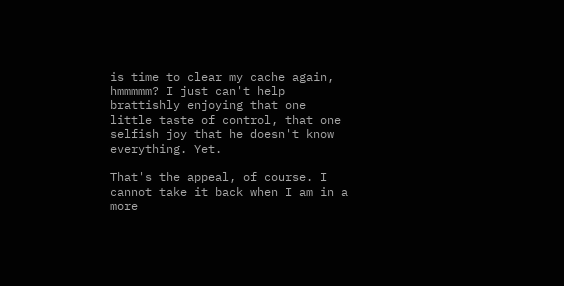is time to clear my cache again, hmmmmm? I just can't help brattishly enjoying that one little taste of control, that one selfish joy that he doesn't know everything. Yet.

That's the appeal, of course. I cannot take it back when I am in a more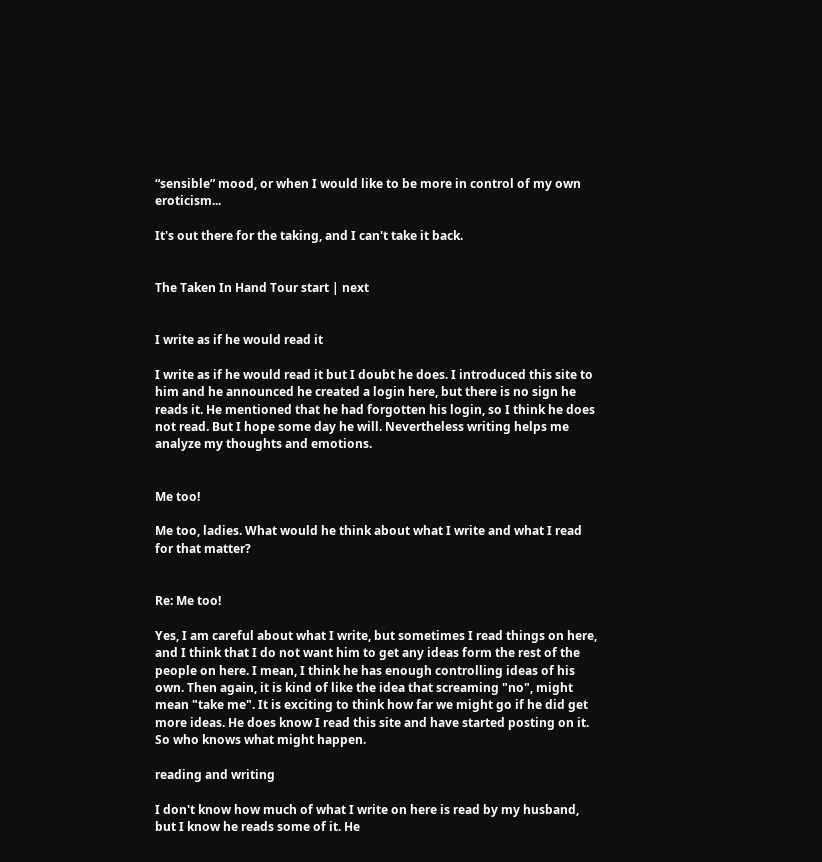“sensible” mood, or when I would like to be more in control of my own eroticism...

It's out there for the taking, and I can't take it back.


The Taken In Hand Tour start | next


I write as if he would read it

I write as if he would read it but I doubt he does. I introduced this site to him and he announced he created a login here, but there is no sign he reads it. He mentioned that he had forgotten his login, so I think he does not read. But I hope some day he will. Nevertheless writing helps me analyze my thoughts and emotions.


Me too!

Me too, ladies. What would he think about what I write and what I read for that matter?


Re: Me too!

Yes, I am careful about what I write, but sometimes I read things on here, and I think that I do not want him to get any ideas form the rest of the people on here. I mean, I think he has enough controlling ideas of his own. Then again, it is kind of like the idea that screaming "no", might mean "take me". It is exciting to think how far we might go if he did get more ideas. He does know I read this site and have started posting on it. So who knows what might happen.

reading and writing

I don't know how much of what I write on here is read by my husband, but I know he reads some of it. He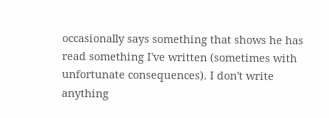occasionally says something that shows he has read something I've written (sometimes with unfortunate consequences). I don't write anything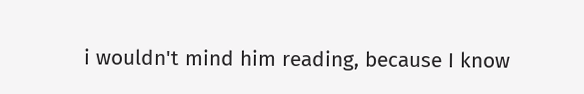i wouldn't mind him reading, because I know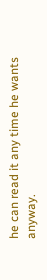he can read it any time he wants anyway.